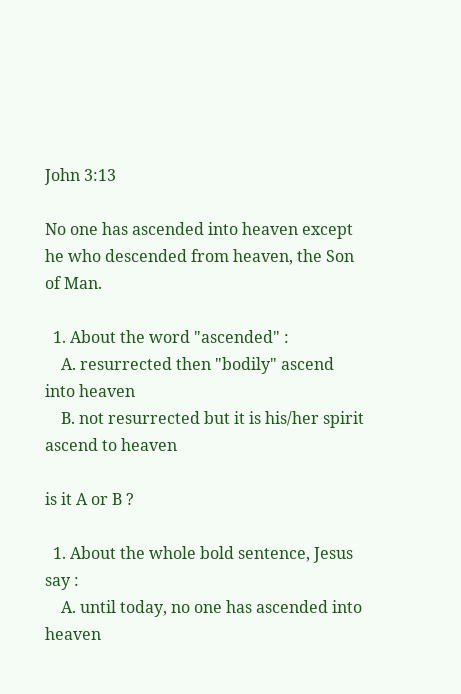John 3:13

No one has ascended into heaven except he who descended from heaven, the Son of Man.

  1. About the word "ascended" :
    A. resurrected then "bodily" ascend into heaven
    B. not resurrected but it is his/her spirit ascend to heaven

is it A or B ?

  1. About the whole bold sentence, Jesus say :
    A. until today, no one has ascended into heaven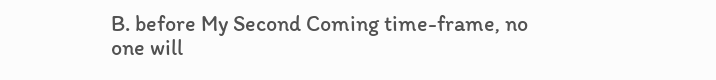B. before My Second Coming time-frame, no one will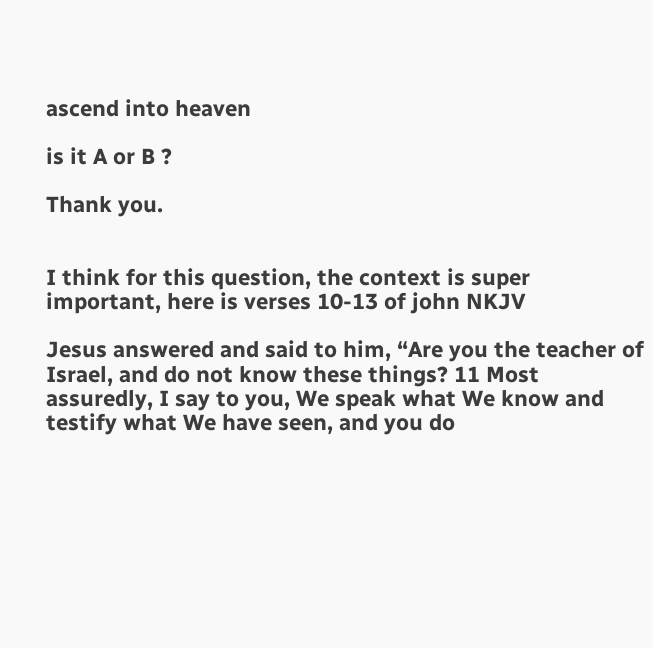ascend into heaven

is it A or B ?

Thank you.


I think for this question, the context is super important, here is verses 10-13 of john NKJV

Jesus answered and said to him, “Are you the teacher of Israel, and do not know these things? 11 Most assuredly, I say to you, We speak what We know and testify what We have seen, and you do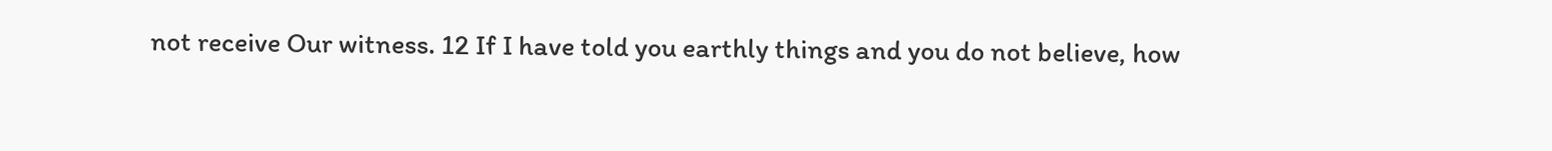not receive Our witness. 12 If I have told you earthly things and you do not believe, how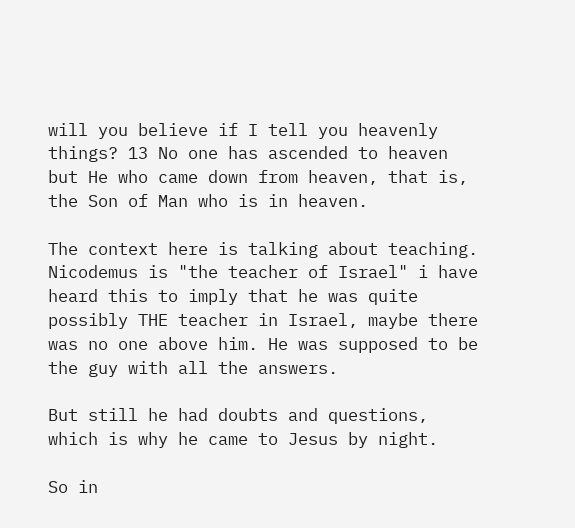will you believe if I tell you heavenly things? 13 No one has ascended to heaven but He who came down from heaven, that is, the Son of Man who is in heaven.

The context here is talking about teaching. Nicodemus is "the teacher of Israel" i have heard this to imply that he was quite possibly THE teacher in Israel, maybe there was no one above him. He was supposed to be the guy with all the answers.

But still he had doubts and questions, which is why he came to Jesus by night.

So in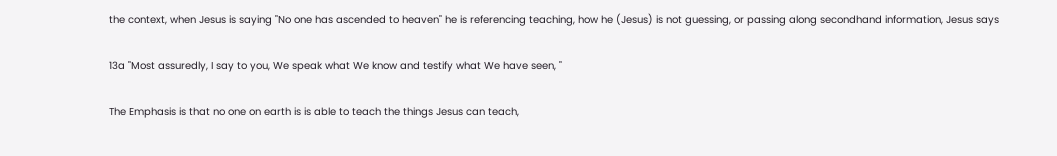the context, when Jesus is saying "No one has ascended to heaven" he is referencing teaching, how he (Jesus) is not guessing, or passing along secondhand information, Jesus says

13a "Most assuredly, I say to you, We speak what We know and testify what We have seen, "

The Emphasis is that no one on earth is is able to teach the things Jesus can teach,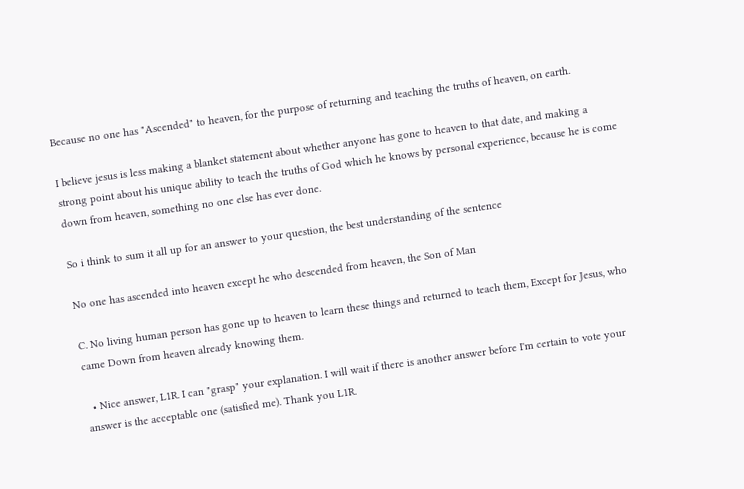Because no one has "Ascended" to heaven, for the purpose of returning and teaching the truths of heaven, on earth.

I believe jesus is less making a blanket statement about whether anyone has gone to heaven to that date, and making a strong point about his unique ability to teach the truths of God which he knows by personal experience, because he is come down from heaven, something no one else has ever done.

So i think to sum it all up for an answer to your question, the best understanding of the sentence

No one has ascended into heaven except he who descended from heaven, the Son of Man

C. No living human person has gone up to heaven to learn these things and returned to teach them, Except for Jesus, who came Down from heaven already knowing them.

  • Nice answer, L1R. I can "grasp" your explanation. I will wait if there is another answer before I'm certain to vote your answer is the acceptable one (satisfied me). Thank you L1R.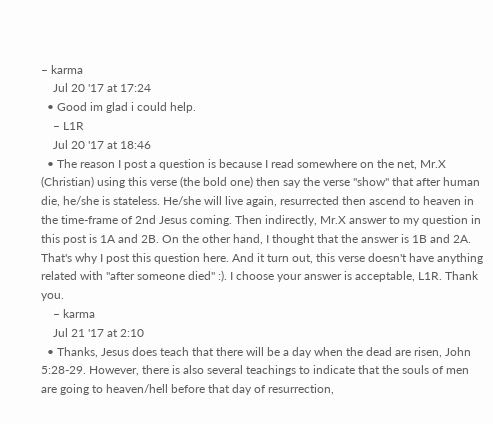– karma
    Jul 20 '17 at 17:24
  • Good im glad i could help.
    – L1R
    Jul 20 '17 at 18:46
  • The reason I post a question is because I read somewhere on the net, Mr.X (Christian) using this verse (the bold one) then say the verse "show" that after human die, he/she is stateless. He/she will live again, resurrected then ascend to heaven in the time-frame of 2nd Jesus coming. Then indirectly, Mr.X answer to my question in this post is 1A and 2B. On the other hand, I thought that the answer is 1B and 2A. That's why I post this question here. And it turn out, this verse doesn't have anything related with "after someone died" :). I choose your answer is acceptable, L1R. Thank you.
    – karma
    Jul 21 '17 at 2:10
  • Thanks, Jesus does teach that there will be a day when the dead are risen, John 5:28-29. However, there is also several teachings to indicate that the souls of men are going to heaven/hell before that day of resurrection,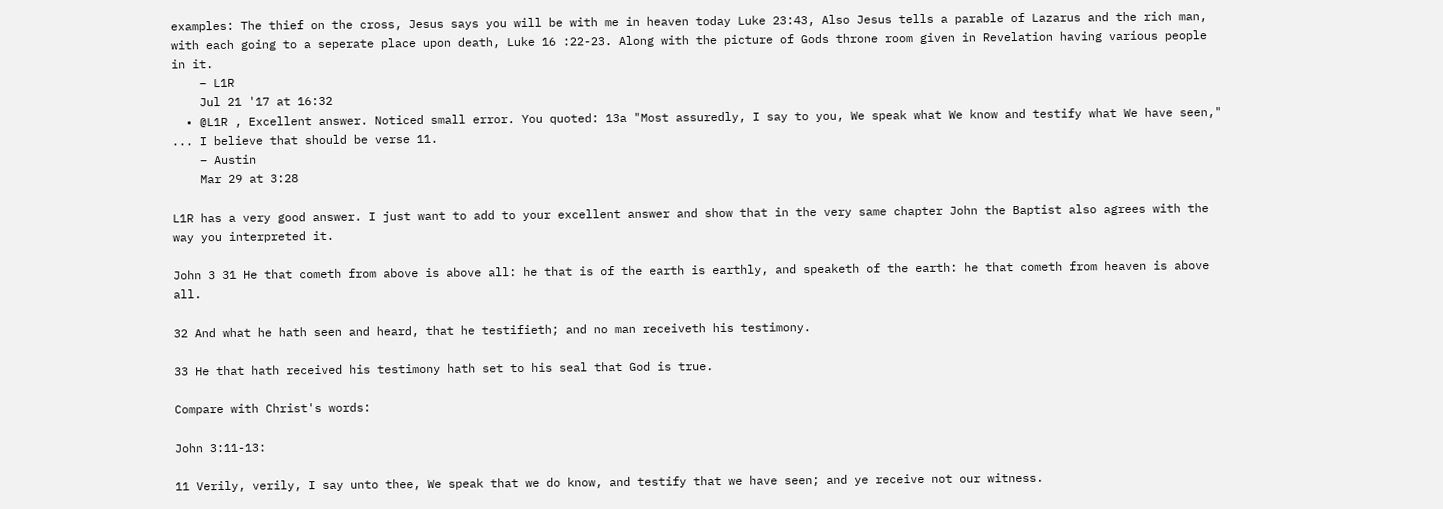examples: The thief on the cross, Jesus says you will be with me in heaven today Luke 23:43, Also Jesus tells a parable of Lazarus and the rich man, with each going to a seperate place upon death, Luke 16 :22-23. Along with the picture of Gods throne room given in Revelation having various people in it.
    – L1R
    Jul 21 '17 at 16:32
  • @L1R , Excellent answer. Noticed small error. You quoted: 13a "Most assuredly, I say to you, We speak what We know and testify what We have seen," ... I believe that should be verse 11.
    – Austin
    Mar 29 at 3:28

L1R has a very good answer. I just want to add to your excellent answer and show that in the very same chapter John the Baptist also agrees with the way you interpreted it.

John 3 31 He that cometh from above is above all: he that is of the earth is earthly, and speaketh of the earth: he that cometh from heaven is above all.

32 And what he hath seen and heard, that he testifieth; and no man receiveth his testimony.

33 He that hath received his testimony hath set to his seal that God is true.

Compare with Christ's words:

John 3:11-13:

11 Verily, verily, I say unto thee, We speak that we do know, and testify that we have seen; and ye receive not our witness.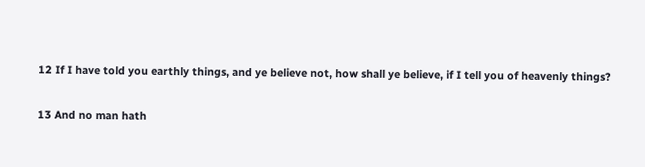12 If I have told you earthly things, and ye believe not, how shall ye believe, if I tell you of heavenly things?

13 And no man hath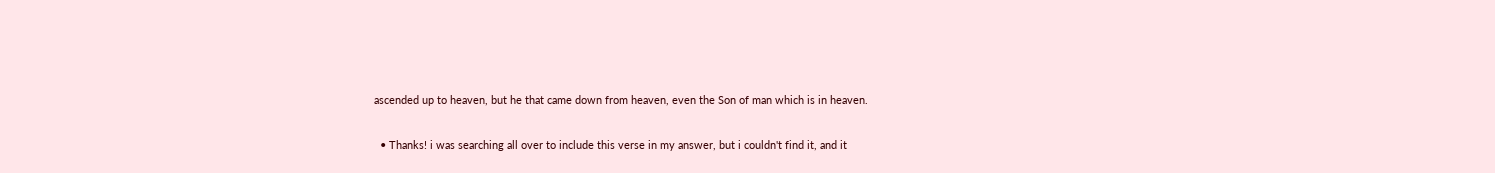ascended up to heaven, but he that came down from heaven, even the Son of man which is in heaven.

  • Thanks! i was searching all over to include this verse in my answer, but i couldn't find it, and it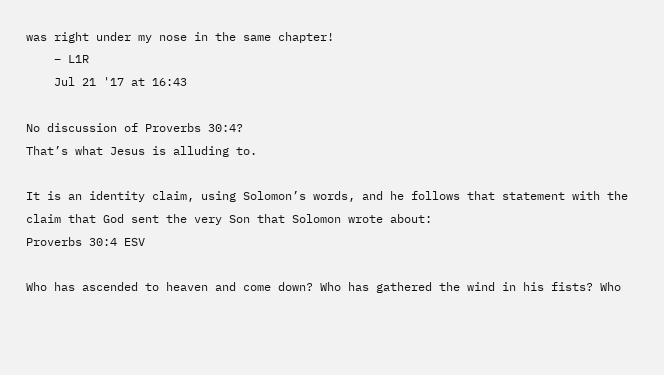was right under my nose in the same chapter!
    – L1R
    Jul 21 '17 at 16:43

No discussion of Proverbs 30:4?
That’s what Jesus is alluding to.

It is an identity claim, using Solomon’s words, and he follows that statement with the claim that God sent the very Son that Solomon wrote about:
Proverbs 30:4 ESV

Who has ascended to heaven and come down? Who has gathered the wind in his fists? Who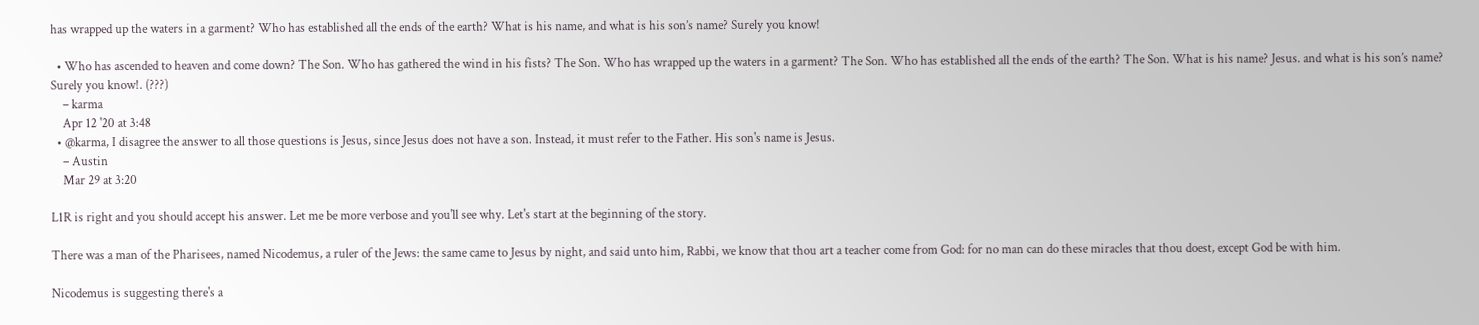has wrapped up the waters in a garment? Who has established all the ends of the earth? What is his name, and what is his son’s name? Surely you know!

  • Who has ascended to heaven and come down? The Son. Who has gathered the wind in his fists? The Son. Who has wrapped up the waters in a garment? The Son. Who has established all the ends of the earth? The Son. What is his name? Jesus. and what is his son’s name? Surely you know!. (???)
    – karma
    Apr 12 '20 at 3:48
  • @karma, I disagree the answer to all those questions is Jesus, since Jesus does not have a son. Instead, it must refer to the Father. His son's name is Jesus.
    – Austin
    Mar 29 at 3:20

L1R is right and you should accept his answer. Let me be more verbose and you'll see why. Let's start at the beginning of the story.

There was a man of the Pharisees, named Nicodemus, a ruler of the Jews: the same came to Jesus by night, and said unto him, Rabbi, we know that thou art a teacher come from God: for no man can do these miracles that thou doest, except God be with him.

Nicodemus is suggesting there's a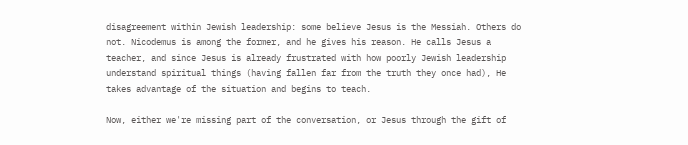disagreement within Jewish leadership: some believe Jesus is the Messiah. Others do not. Nicodemus is among the former, and he gives his reason. He calls Jesus a teacher, and since Jesus is already frustrated with how poorly Jewish leadership understand spiritual things (having fallen far from the truth they once had), He takes advantage of the situation and begins to teach.

Now, either we're missing part of the conversation, or Jesus through the gift of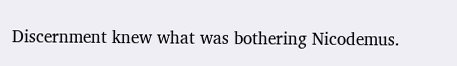Discernment knew what was bothering Nicodemus.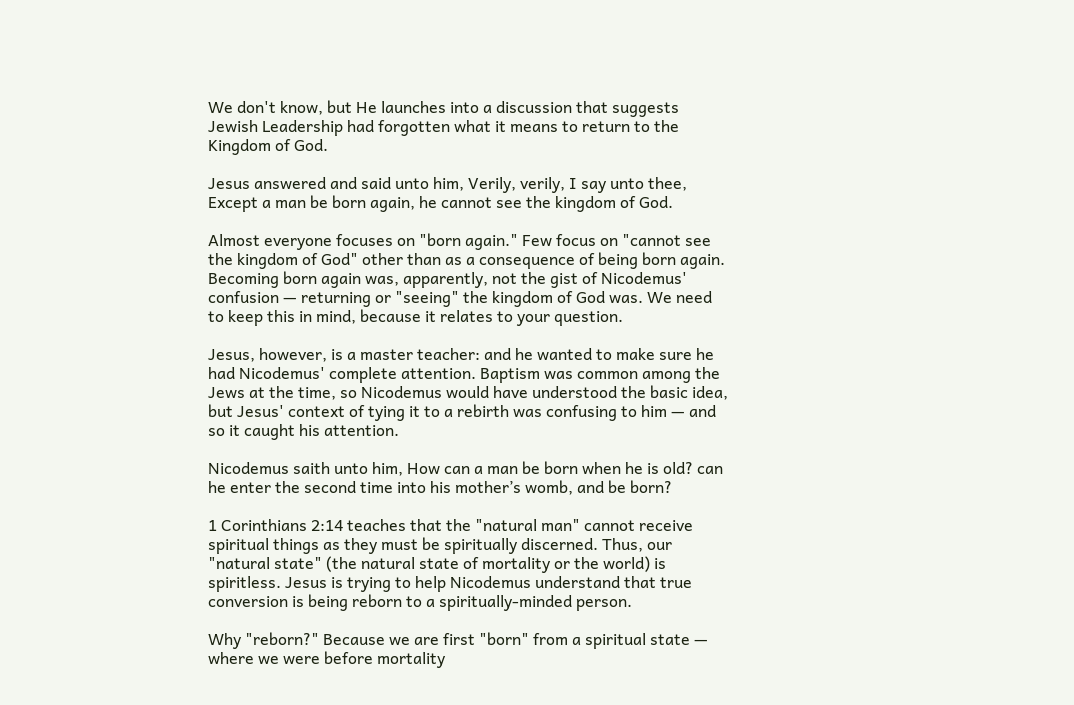We don't know, but He launches into a discussion that suggests Jewish Leadership had forgotten what it means to return to the Kingdom of God.

Jesus answered and said unto him, Verily, verily, I say unto thee, Except a man be born again, he cannot see the kingdom of God.

Almost everyone focuses on "born again." Few focus on "cannot see the kingdom of God" other than as a consequence of being born again. Becoming born again was, apparently, not the gist of Nicodemus' confusion — returning or "seeing" the kingdom of God was. We need to keep this in mind, because it relates to your question.

Jesus, however, is a master teacher: and he wanted to make sure he had Nicodemus' complete attention. Baptism was common among the Jews at the time, so Nicodemus would have understood the basic idea, but Jesus' context of tying it to a rebirth was confusing to him — and so it caught his attention.

Nicodemus saith unto him, How can a man be born when he is old? can he enter the second time into his mother’s womb, and be born?

1 Corinthians 2:14 teaches that the "natural man" cannot receive spiritual things as they must be spiritually discerned. Thus, our "natural state" (the natural state of mortality or the world) is spiritless. Jesus is trying to help Nicodemus understand that true conversion is being reborn to a spiritually-minded person.

Why "reborn?" Because we are first "born" from a spiritual state — where we were before mortality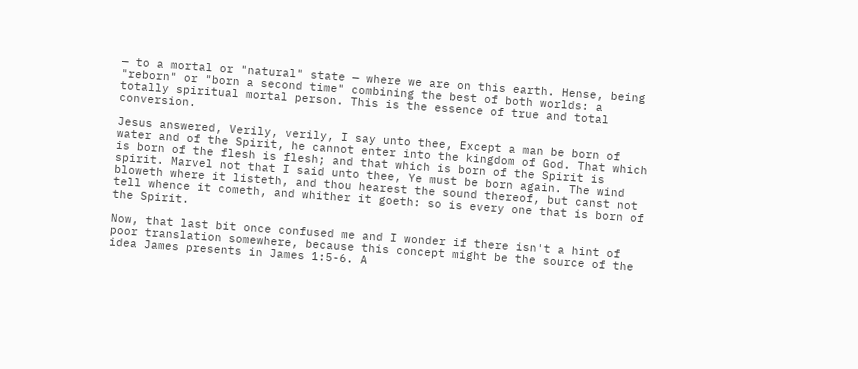— to a mortal or "natural" state — where we are on this earth. Hense, being "reborn" or "born a second time" combining the best of both worlds: a totally spiritual mortal person. This is the essence of true and total conversion.

Jesus answered, Verily, verily, I say unto thee, Except a man be born of water and of the Spirit, he cannot enter into the kingdom of God. That which is born of the flesh is flesh; and that which is born of the Spirit is spirit. Marvel not that I said unto thee, Ye must be born again. The wind bloweth where it listeth, and thou hearest the sound thereof, but canst not tell whence it cometh, and whither it goeth: so is every one that is born of the Spirit.

Now, that last bit once confused me and I wonder if there isn't a hint of poor translation somewhere, because this concept might be the source of the idea James presents in James 1:5-6. A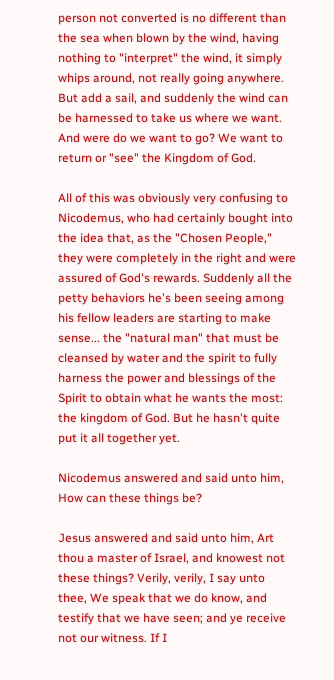person not converted is no different than the sea when blown by the wind, having nothing to "interpret" the wind, it simply whips around, not really going anywhere. But add a sail, and suddenly the wind can be harnessed to take us where we want. And were do we want to go? We want to return or "see" the Kingdom of God.

All of this was obviously very confusing to Nicodemus, who had certainly bought into the idea that, as the "Chosen People," they were completely in the right and were assured of God's rewards. Suddenly all the petty behaviors he's been seeing among his fellow leaders are starting to make sense... the "natural man" that must be cleansed by water and the spirit to fully harness the power and blessings of the Spirit to obtain what he wants the most: the kingdom of God. But he hasn't quite put it all together yet.

Nicodemus answered and said unto him, How can these things be?

Jesus answered and said unto him, Art thou a master of Israel, and knowest not these things? Verily, verily, I say unto thee, We speak that we do know, and testify that we have seen; and ye receive not our witness. If I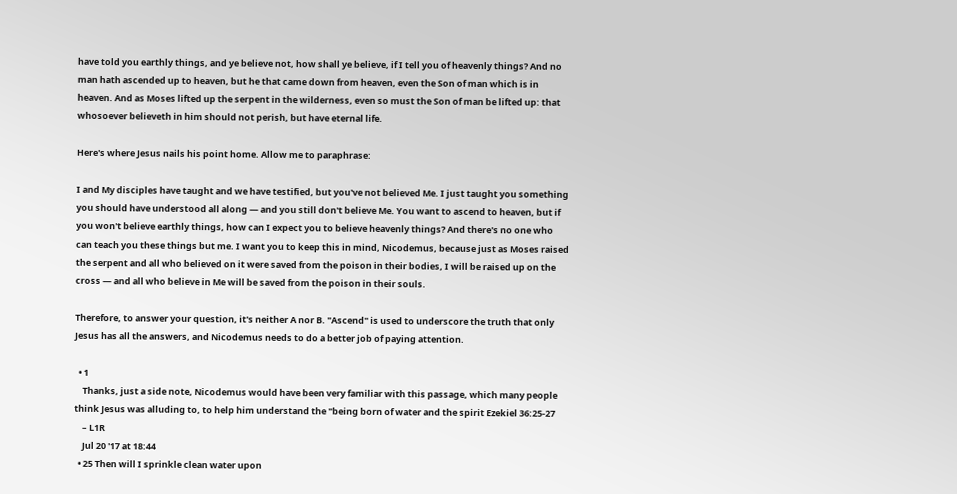have told you earthly things, and ye believe not, how shall ye believe, if I tell you of heavenly things? And no man hath ascended up to heaven, but he that came down from heaven, even the Son of man which is in heaven. And as Moses lifted up the serpent in the wilderness, even so must the Son of man be lifted up: that whosoever believeth in him should not perish, but have eternal life.

Here's where Jesus nails his point home. Allow me to paraphrase:

I and My disciples have taught and we have testified, but you've not believed Me. I just taught you something you should have understood all along — and you still don't believe Me. You want to ascend to heaven, but if you won't believe earthly things, how can I expect you to believe heavenly things? And there's no one who can teach you these things but me. I want you to keep this in mind, Nicodemus, because just as Moses raised the serpent and all who believed on it were saved from the poison in their bodies, I will be raised up on the cross — and all who believe in Me will be saved from the poison in their souls.

Therefore, to answer your question, it's neither A nor B. "Ascend" is used to underscore the truth that only Jesus has all the answers, and Nicodemus needs to do a better job of paying attention.

  • 1
    Thanks, just a side note, Nicodemus would have been very familiar with this passage, which many people think Jesus was alluding to, to help him understand the "being born of water and the spirit Ezekiel 36:25-27
    – L1R
    Jul 20 '17 at 18:44
  • 25 Then will I sprinkle clean water upon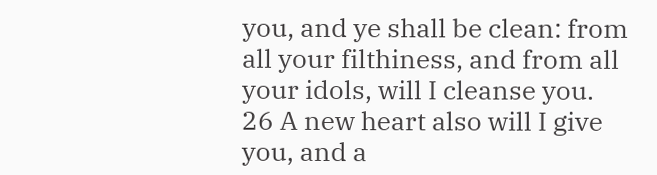you, and ye shall be clean: from all your filthiness, and from all your idols, will I cleanse you. 26 A new heart also will I give you, and a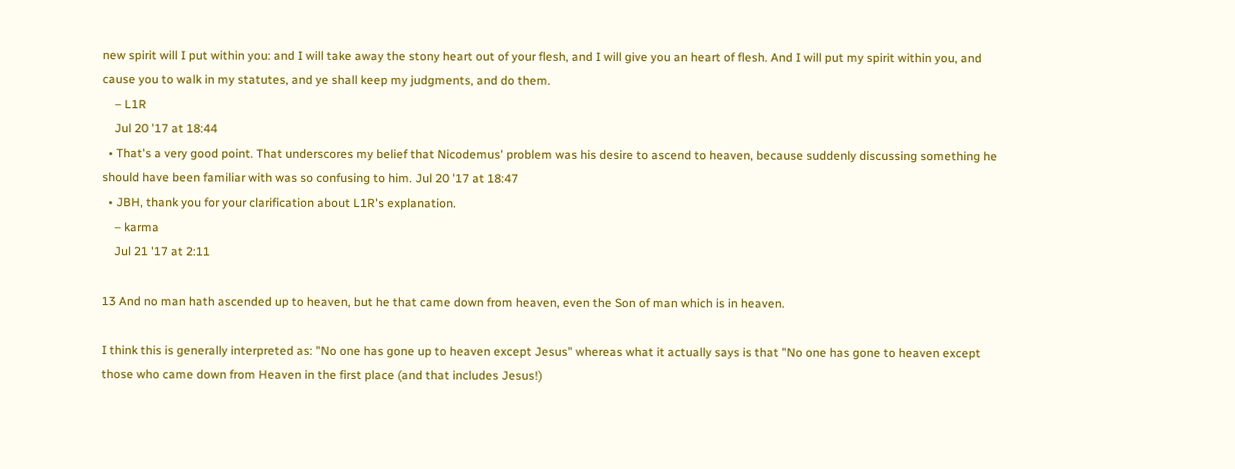new spirit will I put within you: and I will take away the stony heart out of your flesh, and I will give you an heart of flesh. And I will put my spirit within you, and cause you to walk in my statutes, and ye shall keep my judgments, and do them.
    – L1R
    Jul 20 '17 at 18:44
  • That's a very good point. That underscores my belief that Nicodemus' problem was his desire to ascend to heaven, because suddenly discussing something he should have been familiar with was so confusing to him. Jul 20 '17 at 18:47
  • JBH, thank you for your clarification about L1R's explanation.
    – karma
    Jul 21 '17 at 2:11

13 And no man hath ascended up to heaven, but he that came down from heaven, even the Son of man which is in heaven.

I think this is generally interpreted as: "No one has gone up to heaven except Jesus" whereas what it actually says is that "No one has gone to heaven except those who came down from Heaven in the first place (and that includes Jesus!)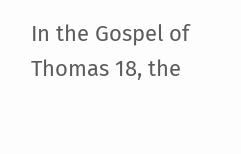In the Gospel of Thomas 18, the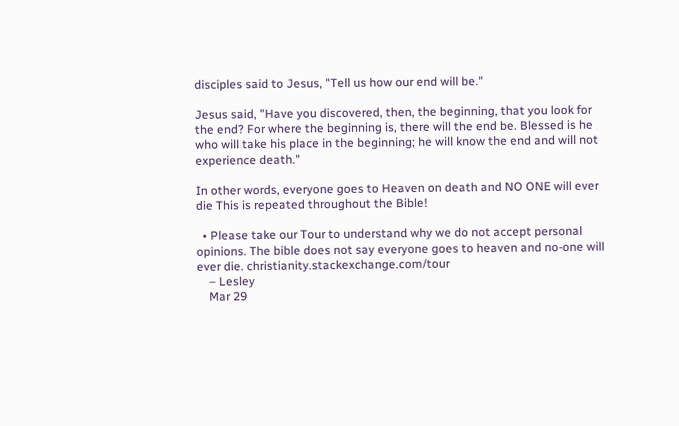disciples said to Jesus, "Tell us how our end will be."

Jesus said, "Have you discovered, then, the beginning, that you look for the end? For where the beginning is, there will the end be. Blessed is he who will take his place in the beginning; he will know the end and will not experience death."

In other words, everyone goes to Heaven on death and NO ONE will ever die This is repeated throughout the Bible!

  • Please take our Tour to understand why we do not accept personal opinions. The bible does not say everyone goes to heaven and no-one will ever die. christianity.stackexchange.com/tour
    – Lesley
    Mar 29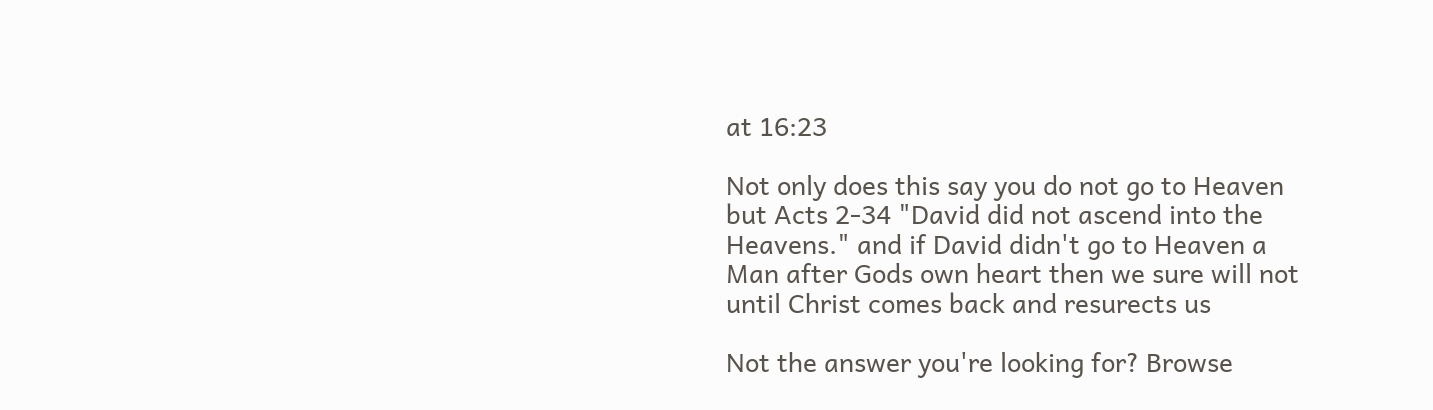at 16:23

Not only does this say you do not go to Heaven but Acts 2-34 "David did not ascend into the Heavens." and if David didn't go to Heaven a Man after Gods own heart then we sure will not until Christ comes back and resurects us

Not the answer you're looking for? Browse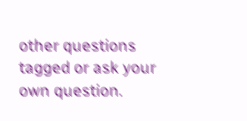other questions tagged or ask your own question.